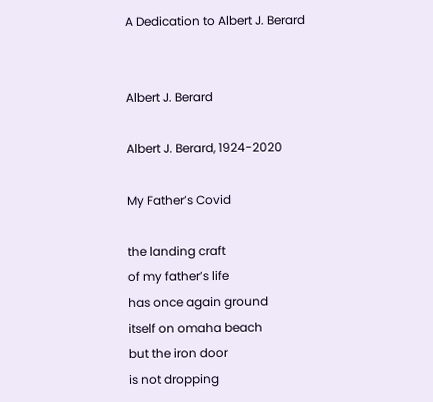A Dedication to Albert J. Berard


Albert J. Berard

Albert J. Berard, 1924-2020

My Father’s Covid

the landing craft
of my father’s life
has once again ground
itself on omaha beach
but the iron door
is not dropping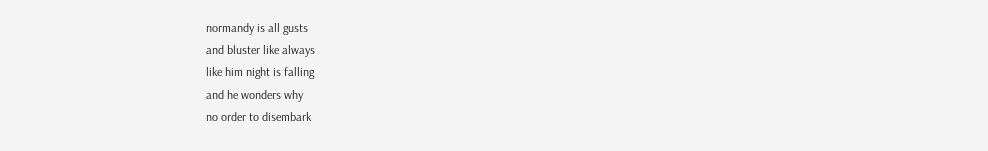normandy is all gusts
and bluster like always
like him night is falling
and he wonders why
no order to disembark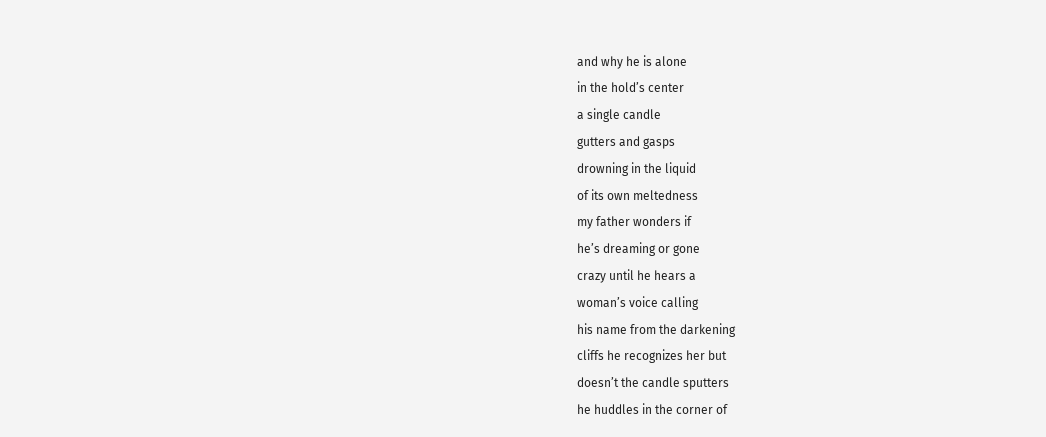and why he is alone
in the hold’s center
a single candle
gutters and gasps
drowning in the liquid
of its own meltedness
my father wonders if
he’s dreaming or gone
crazy until he hears a
woman’s voice calling
his name from the darkening
cliffs he recognizes her but
doesn’t the candle sputters
he huddles in the corner of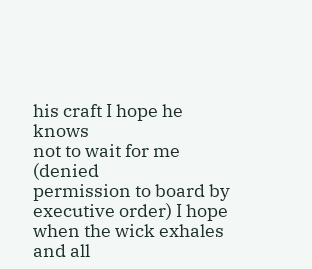his craft I hope he knows
not to wait for me (denied
permission to board by
executive order) I hope
when the wick exhales
and all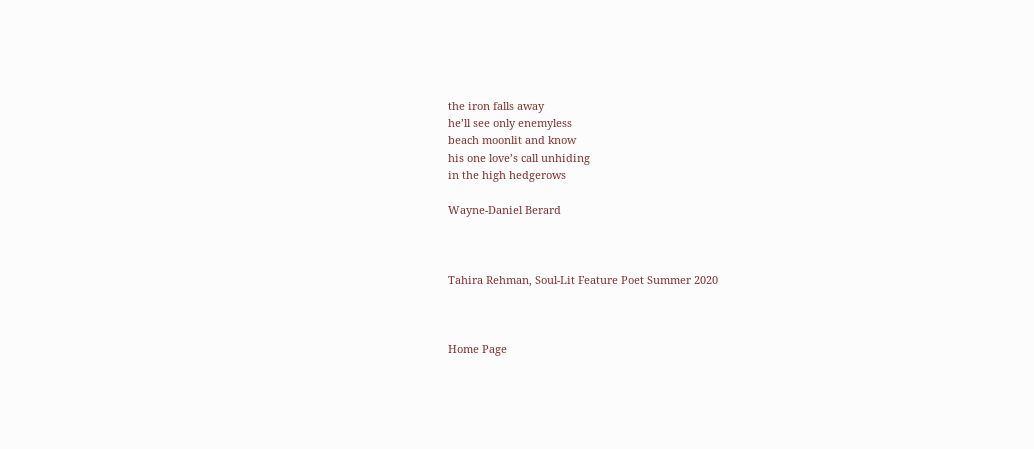the iron falls away
he’ll see only enemyless
beach moonlit and know
his one love’s call unhiding
in the high hedgerows

Wayne-Daniel Berard



Tahira Rehman, Soul-Lit Feature Poet Summer 2020



Home Page